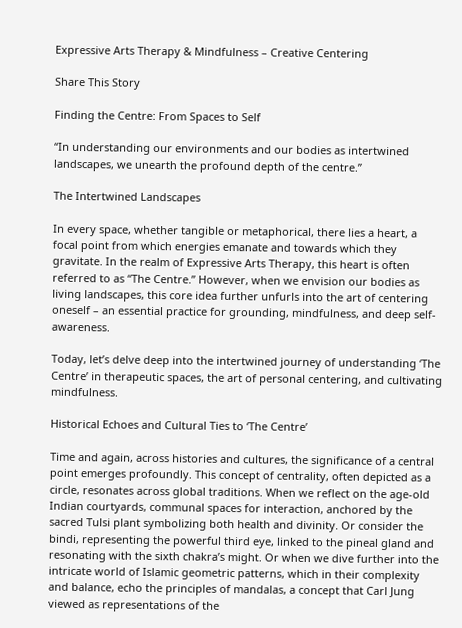Expressive Arts Therapy & Mindfulness – Creative Centering

Share This Story

Finding the Centre: From Spaces to Self

“In understanding our environments and our bodies as intertwined landscapes, we unearth the profound depth of the centre.”

The Intertwined Landscapes

In every space, whether tangible or metaphorical, there lies a heart, a focal point from which energies emanate and towards which they gravitate. In the realm of Expressive Arts Therapy, this heart is often referred to as “The Centre.” However, when we envision our bodies as living landscapes, this core idea further unfurls into the art of centering oneself – an essential practice for grounding, mindfulness, and deep self-awareness.

Today, let’s delve deep into the intertwined journey of understanding ‘The Centre’ in therapeutic spaces, the art of personal centering, and cultivating mindfulness.

Historical Echoes and Cultural Ties to ‘The Centre’

Time and again, across histories and cultures, the significance of a central point emerges profoundly. This concept of centrality, often depicted as a circle, resonates across global traditions. When we reflect on the age-old Indian courtyards, communal spaces for interaction, anchored by the sacred Tulsi plant symbolizing both health and divinity. Or consider the bindi, representing the powerful third eye, linked to the pineal gland and resonating with the sixth chakra’s might. Or when we dive further into the intricate world of Islamic geometric patterns, which in their complexity and balance, echo the principles of mandalas, a concept that Carl Jung viewed as representations of the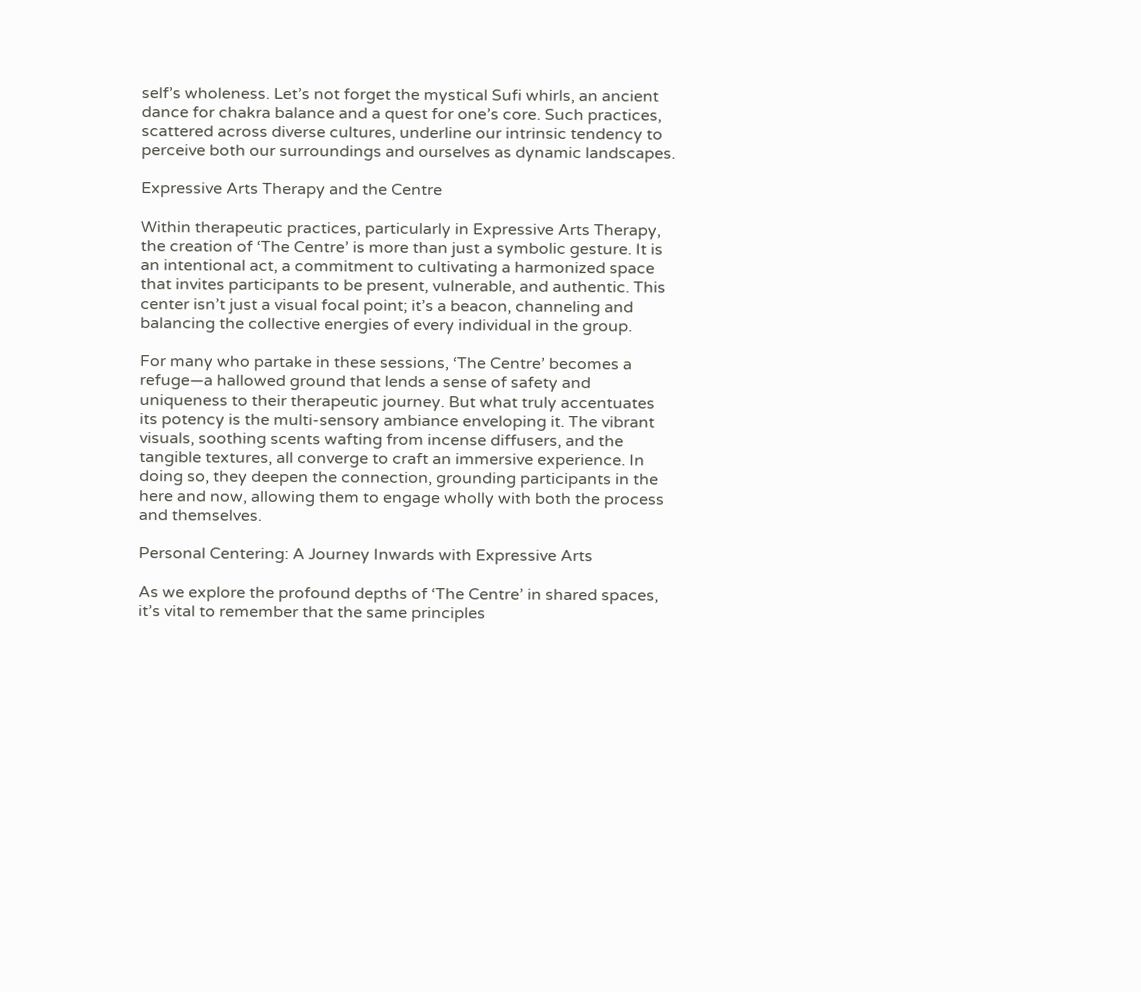self’s wholeness. Let’s not forget the mystical Sufi whirls, an ancient dance for chakra balance and a quest for one’s core. Such practices, scattered across diverse cultures, underline our intrinsic tendency to perceive both our surroundings and ourselves as dynamic landscapes.

Expressive Arts Therapy and the Centre

Within therapeutic practices, particularly in Expressive Arts Therapy, the creation of ‘The Centre’ is more than just a symbolic gesture. It is an intentional act, a commitment to cultivating a harmonized space that invites participants to be present, vulnerable, and authentic. This center isn’t just a visual focal point; it’s a beacon, channeling and balancing the collective energies of every individual in the group.

For many who partake in these sessions, ‘The Centre’ becomes a refuge—a hallowed ground that lends a sense of safety and uniqueness to their therapeutic journey. But what truly accentuates its potency is the multi-sensory ambiance enveloping it. The vibrant visuals, soothing scents wafting from incense diffusers, and the tangible textures, all converge to craft an immersive experience. In doing so, they deepen the connection, grounding participants in the here and now, allowing them to engage wholly with both the process and themselves.

Personal Centering: A Journey Inwards with Expressive Arts

As we explore the profound depths of ‘The Centre’ in shared spaces, it’s vital to remember that the same principles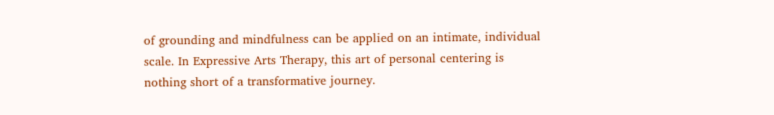of grounding and mindfulness can be applied on an intimate, individual scale. In Expressive Arts Therapy, this art of personal centering is nothing short of a transformative journey.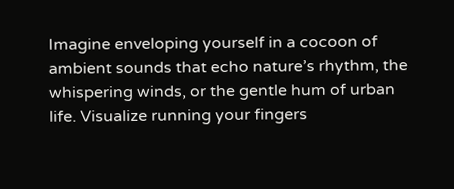Imagine enveloping yourself in a cocoon of ambient sounds that echo nature’s rhythm, the whispering winds, or the gentle hum of urban life. Visualize running your fingers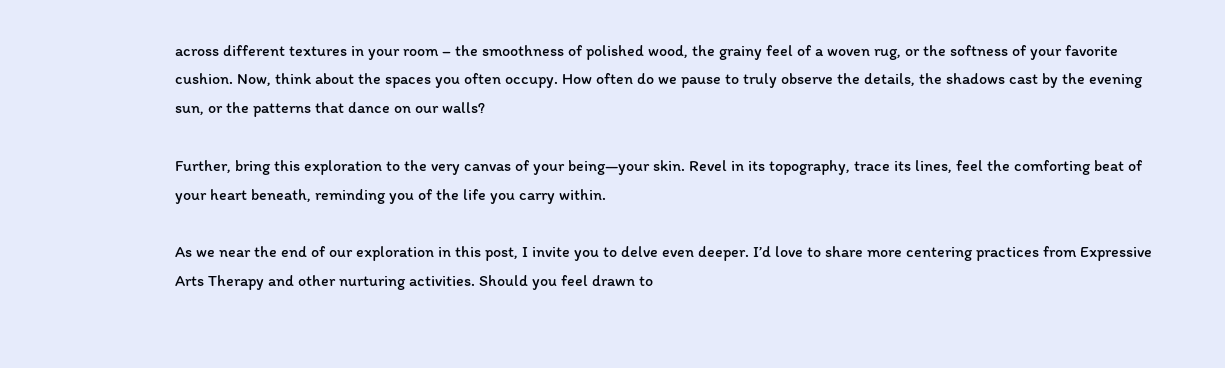across different textures in your room – the smoothness of polished wood, the grainy feel of a woven rug, or the softness of your favorite cushion. Now, think about the spaces you often occupy. How often do we pause to truly observe the details, the shadows cast by the evening sun, or the patterns that dance on our walls?

Further, bring this exploration to the very canvas of your being—your skin. Revel in its topography, trace its lines, feel the comforting beat of your heart beneath, reminding you of the life you carry within.

As we near the end of our exploration in this post, I invite you to delve even deeper. I’d love to share more centering practices from Expressive Arts Therapy and other nurturing activities. Should you feel drawn to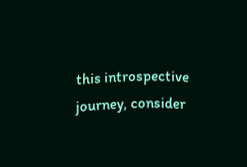this introspective journey, consider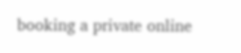booking a private online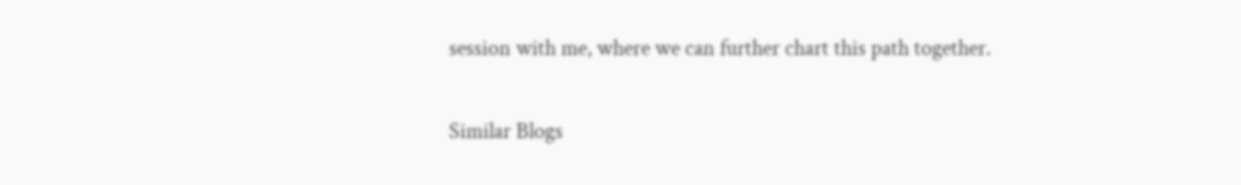session with me, where we can further chart this path together.

Similar Blogs